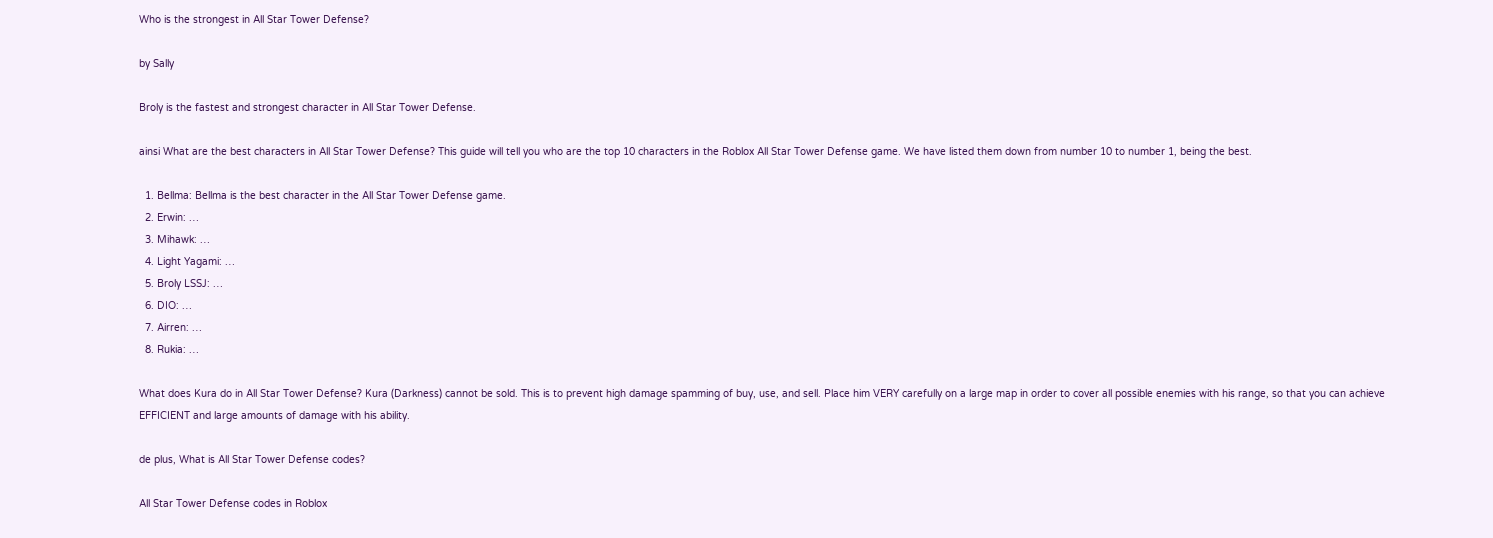Who is the strongest in All Star Tower Defense?

by Sally

Broly is the fastest and strongest character in All Star Tower Defense.

ainsi What are the best characters in All Star Tower Defense? This guide will tell you who are the top 10 characters in the Roblox All Star Tower Defense game. We have listed them down from number 10 to number 1, being the best.

  1. Bellma: Bellma is the best character in the All Star Tower Defense game.
  2. Erwin: …
  3. Mihawk: …
  4. Light Yagami: …
  5. Broly LSSJ: …
  6. DIO: …
  7. Airren: …
  8. Rukia: …

What does Kura do in All Star Tower Defense? Kura (Darkness) cannot be sold. This is to prevent high damage spamming of buy, use, and sell. Place him VERY carefully on a large map in order to cover all possible enemies with his range, so that you can achieve EFFICIENT and large amounts of damage with his ability.

de plus, What is All Star Tower Defense codes?

All Star Tower Defense codes in Roblox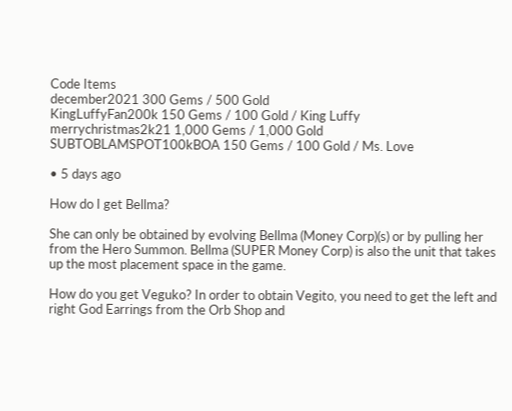Code Items
december2021 300 Gems / 500 Gold
KingLuffyFan200k 150 Gems / 100 Gold / King Luffy
merrychristmas2k21 1,000 Gems / 1,000 Gold
SUBTOBLAMSPOT100kBOA 150 Gems / 100 Gold / Ms. Love

• 5 days ago

How do I get Bellma?

She can only be obtained by evolving Bellma (Money Corp)(s) or by pulling her from the Hero Summon. Bellma (SUPER Money Corp) is also the unit that takes up the most placement space in the game.

How do you get Veguko? In order to obtain Vegito, you need to get the left and right God Earrings from the Orb Shop and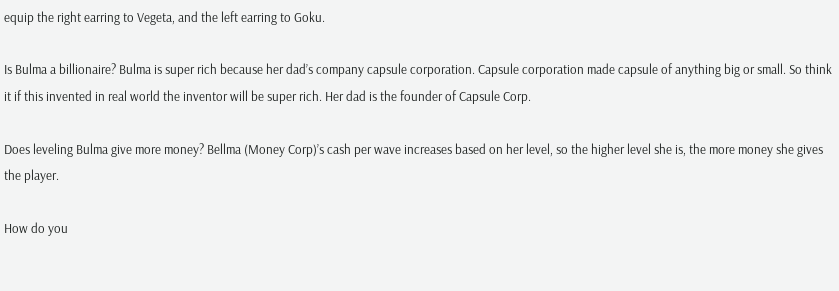equip the right earring to Vegeta, and the left earring to Goku.

Is Bulma a billionaire? Bulma is super rich because her dad’s company capsule corporation. Capsule corporation made capsule of anything big or small. So think it if this invented in real world the inventor will be super rich. Her dad is the founder of Capsule Corp.

Does leveling Bulma give more money? Bellma (Money Corp)’s cash per wave increases based on her level, so the higher level she is, the more money she gives the player.

How do you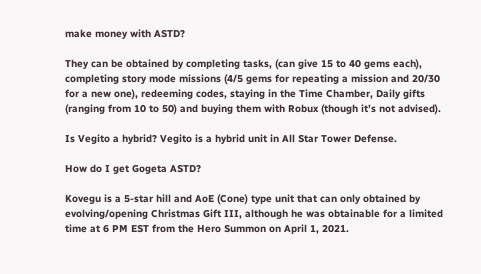make money with ASTD?

They can be obtained by completing tasks, (can give 15 to 40 gems each), completing story mode missions (4/5 gems for repeating a mission and 20/30 for a new one), redeeming codes, staying in the Time Chamber, Daily gifts (ranging from 10 to 50) and buying them with Robux (though it’s not advised).

Is Vegito a hybrid? Vegito is a hybrid unit in All Star Tower Defense.

How do I get Gogeta ASTD?

Kovegu is a 5-star hill and AoE (Cone) type unit that can only obtained by evolving/opening Christmas Gift III, although he was obtainable for a limited time at 6 PM EST from the Hero Summon on April 1, 2021.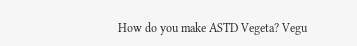How do you make ASTD Vegeta? Vegu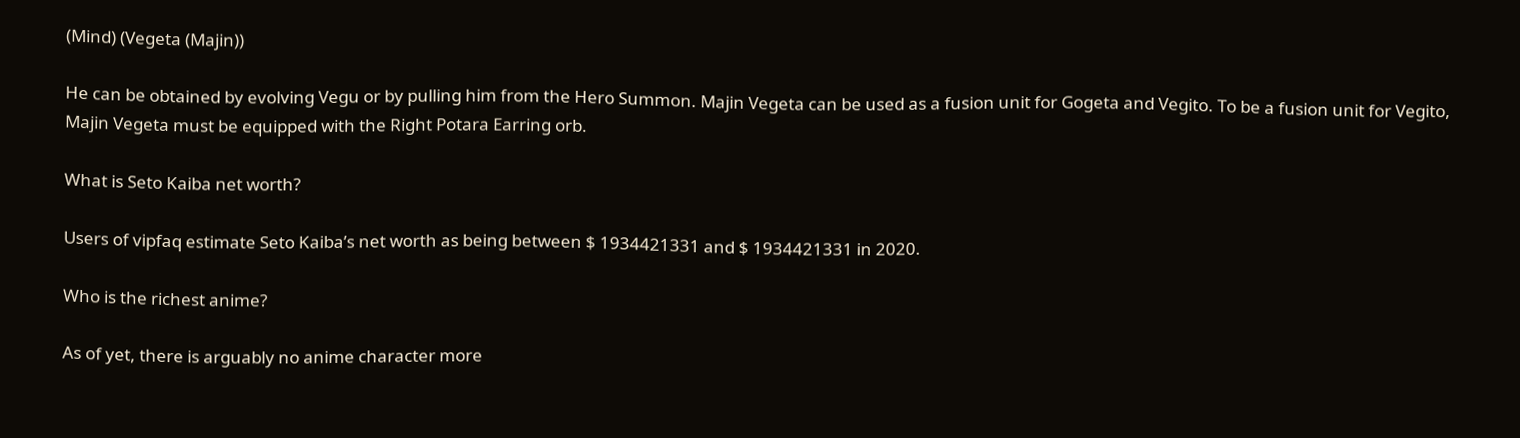(Mind) (Vegeta (Majin))

He can be obtained by evolving Vegu or by pulling him from the Hero Summon. Majin Vegeta can be used as a fusion unit for Gogeta and Vegito. To be a fusion unit for Vegito, Majin Vegeta must be equipped with the Right Potara Earring orb.

What is Seto Kaiba net worth?

Users of vipfaq estimate Seto Kaiba’s net worth as being between $ 1934421331 and $ 1934421331 in 2020.

Who is the richest anime?

As of yet, there is arguably no anime character more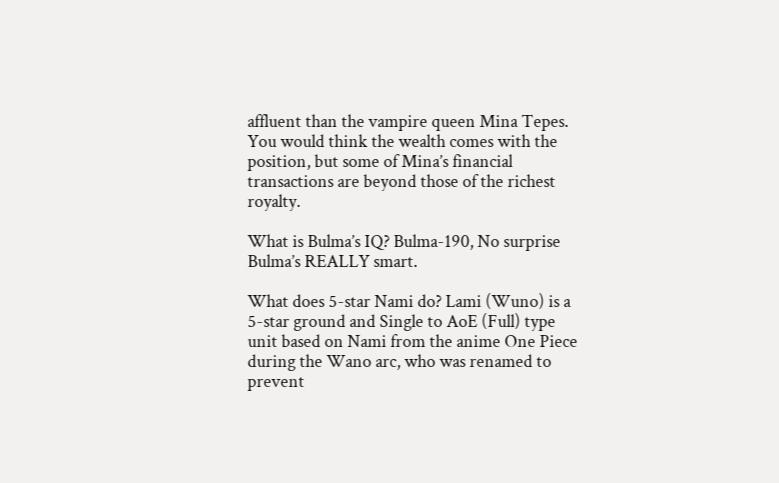affluent than the vampire queen Mina Tepes. You would think the wealth comes with the position, but some of Mina’s financial transactions are beyond those of the richest royalty.

What is Bulma’s IQ? Bulma-190, No surprise Bulma’s REALLY smart.

What does 5-star Nami do? Lami (Wuno) is a 5-star ground and Single to AoE (Full) type unit based on Nami from the anime One Piece during the Wano arc, who was renamed to prevent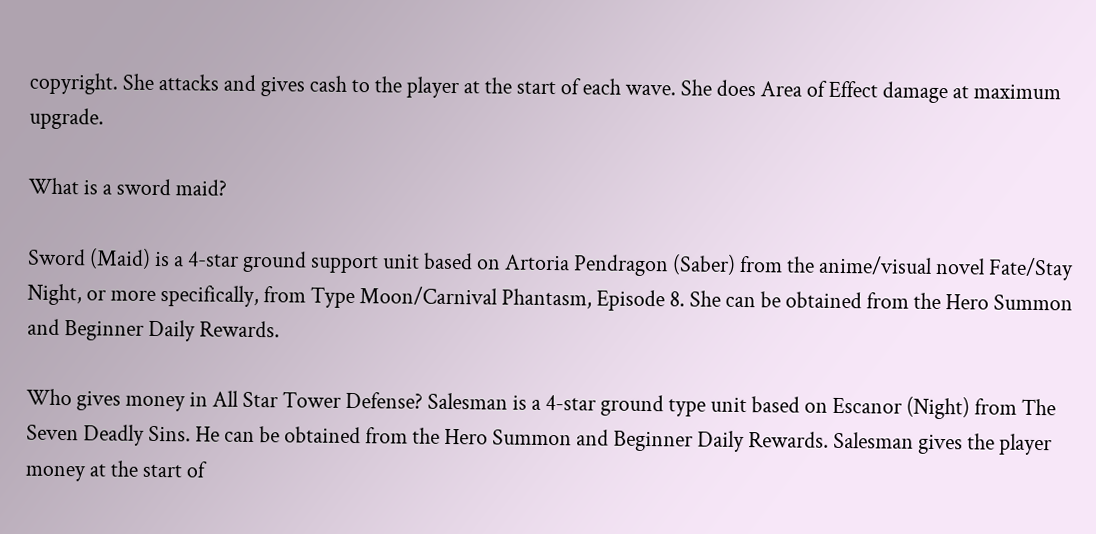copyright. She attacks and gives cash to the player at the start of each wave. She does Area of Effect damage at maximum upgrade.

What is a sword maid?

Sword (Maid) is a 4-star ground support unit based on Artoria Pendragon (Saber) from the anime/visual novel Fate/Stay Night, or more specifically, from Type Moon/Carnival Phantasm, Episode 8. She can be obtained from the Hero Summon and Beginner Daily Rewards.

Who gives money in All Star Tower Defense? Salesman is a 4-star ground type unit based on Escanor (Night) from The Seven Deadly Sins. He can be obtained from the Hero Summon and Beginner Daily Rewards. Salesman gives the player money at the start of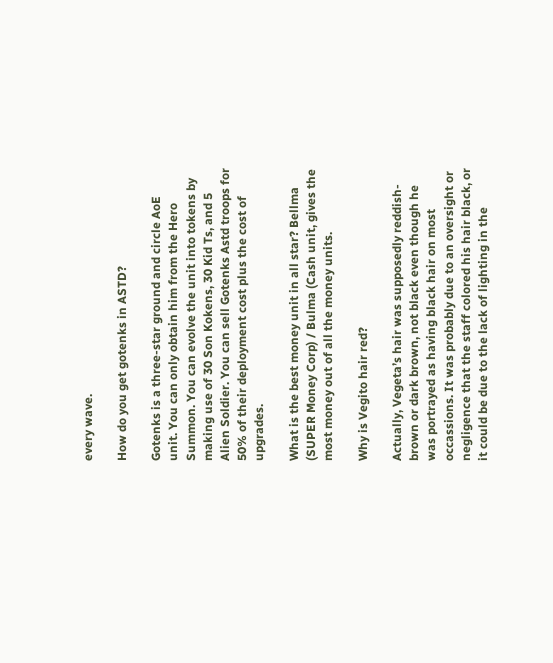every wave.

How do you get gotenks in ASTD?

Gotenks is a three-star ground and circle AoE unit. You can only obtain him from the Hero Summon. You can evolve the unit into tokens by making use of 30 Son Kokens, 30 Kid Ts, and 5 Alien Soldier. You can sell Gotenks Astd troops for 50% of their deployment cost plus the cost of upgrades.

What is the best money unit in all star? Bellma (SUPER Money Corp) / Bulma (Cash unit, gives the most money out of all the money units.

Why is Vegito hair red?

Actually, Vegeta’s hair was supposedly reddish-brown or dark brown, not black even though he was portrayed as having black hair on most occassions. It was probably due to an oversight or negligence that the staff colored his hair black, or it could be due to the lack of lighting in the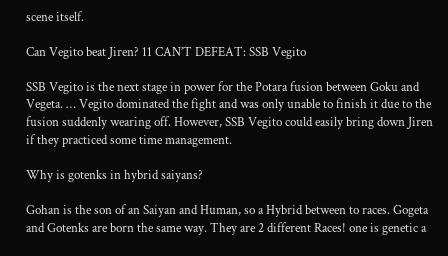scene itself.

Can Vegito beat Jiren? 11 CAN’T DEFEAT: SSB Vegito

SSB Vegito is the next stage in power for the Potara fusion between Goku and Vegeta. … Vegito dominated the fight and was only unable to finish it due to the fusion suddenly wearing off. However, SSB Vegito could easily bring down Jiren if they practiced some time management.

Why is gotenks in hybrid saiyans?

Gohan is the son of an Saiyan and Human, so a Hybrid between to races. Gogeta and Gotenks are born the same way. They are 2 different Races! one is genetic a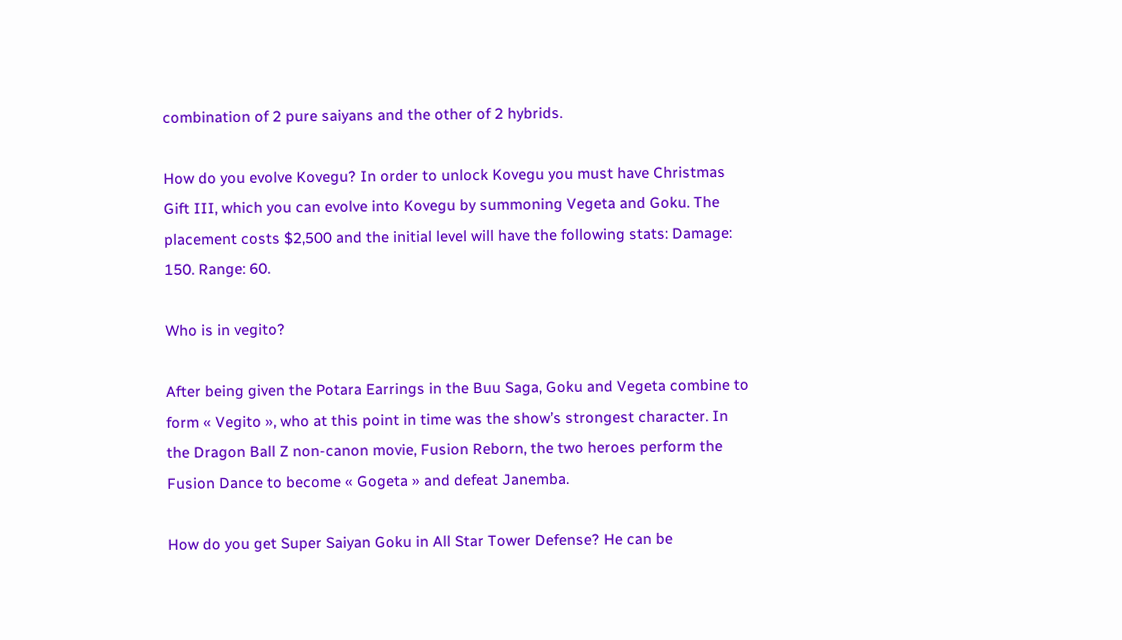combination of 2 pure saiyans and the other of 2 hybrids.

How do you evolve Kovegu? In order to unlock Kovegu you must have Christmas Gift III, which you can evolve into Kovegu by summoning Vegeta and Goku. The placement costs $2,500 and the initial level will have the following stats: Damage: 150. Range: 60.

Who is in vegito?

After being given the Potara Earrings in the Buu Saga, Goku and Vegeta combine to form « Vegito », who at this point in time was the show’s strongest character. In the Dragon Ball Z non-canon movie, Fusion Reborn, the two heroes perform the Fusion Dance to become « Gogeta » and defeat Janemba.

How do you get Super Saiyan Goku in All Star Tower Defense? He can be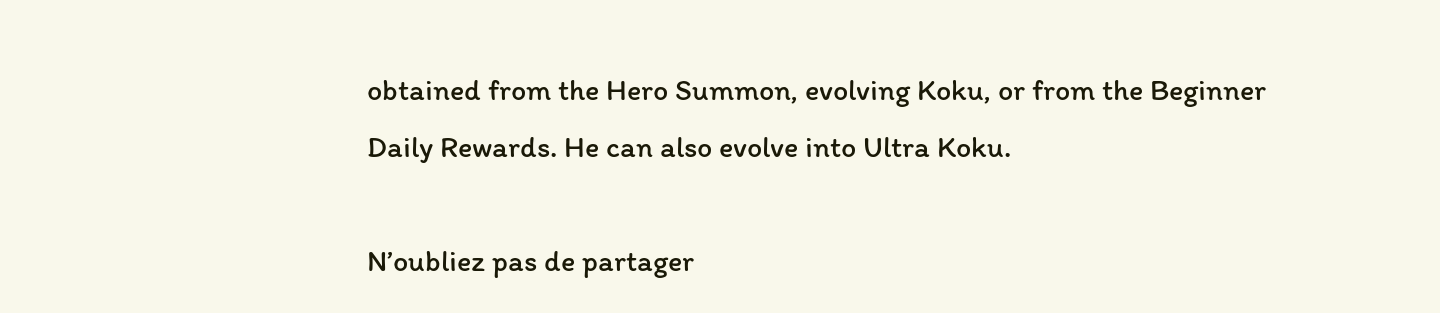obtained from the Hero Summon, evolving Koku, or from the Beginner Daily Rewards. He can also evolve into Ultra Koku.

N’oubliez pas de partager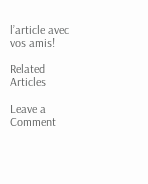l’article avec vos amis!

Related Articles

Leave a Comment